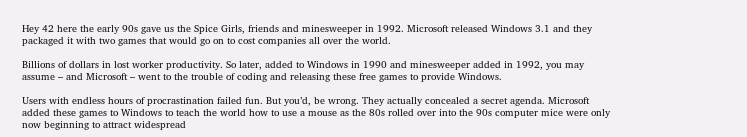Hey 42 here the early 90s gave us the Spice Girls, friends and minesweeper in 1992. Microsoft released Windows 3.1 and they packaged it with two games that would go on to cost companies all over the world.

Billions of dollars in lost worker productivity. So later, added to Windows in 1990 and minesweeper added in 1992, you may assume – and Microsoft – went to the trouble of coding and releasing these free games to provide Windows.

Users with endless hours of procrastination failed fun. But you’d, be wrong. They actually concealed a secret agenda. Microsoft added these games to Windows to teach the world how to use a mouse as the 80s rolled over into the 90s computer mice were only now beginning to attract widespread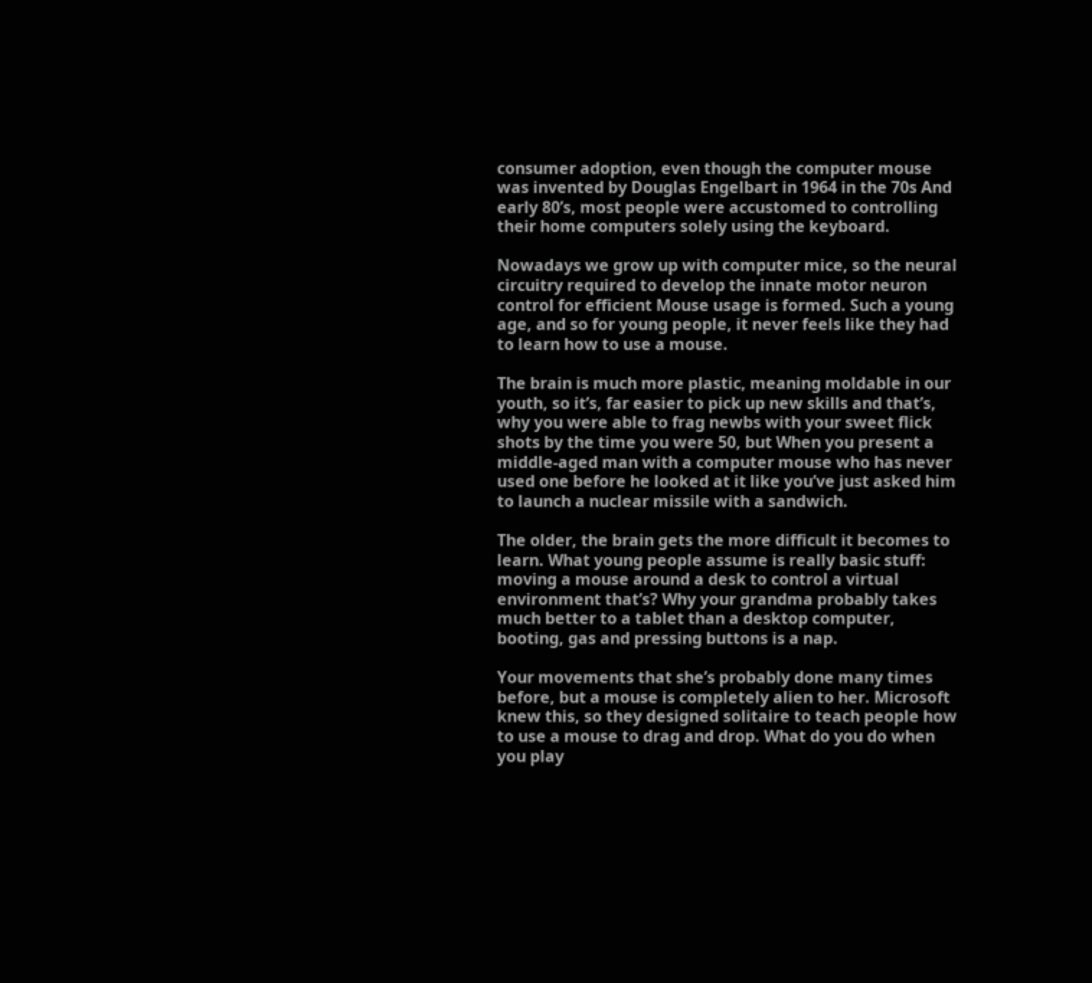consumer adoption, even though the computer mouse was invented by Douglas Engelbart in 1964 in the 70s And early 80’s, most people were accustomed to controlling their home computers solely using the keyboard.

Nowadays we grow up with computer mice, so the neural circuitry required to develop the innate motor neuron control for efficient Mouse usage is formed. Such a young age, and so for young people, it never feels like they had to learn how to use a mouse.

The brain is much more plastic, meaning moldable in our youth, so it’s, far easier to pick up new skills and that’s, why you were able to frag newbs with your sweet flick shots by the time you were 50, but When you present a middle-aged man with a computer mouse who has never used one before he looked at it like you’ve just asked him to launch a nuclear missile with a sandwich.

The older, the brain gets the more difficult it becomes to learn. What young people assume is really basic stuff: moving a mouse around a desk to control a virtual environment that’s? Why your grandma probably takes much better to a tablet than a desktop computer, booting, gas and pressing buttons is a nap.

Your movements that she’s probably done many times before, but a mouse is completely alien to her. Microsoft knew this, so they designed solitaire to teach people how to use a mouse to drag and drop. What do you do when you play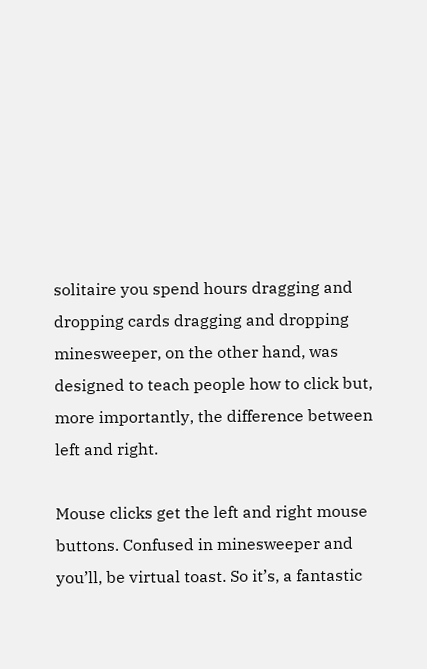solitaire you spend hours dragging and dropping cards dragging and dropping minesweeper, on the other hand, was designed to teach people how to click but, more importantly, the difference between left and right.

Mouse clicks get the left and right mouse buttons. Confused in minesweeper and you’ll, be virtual toast. So it’s, a fantastic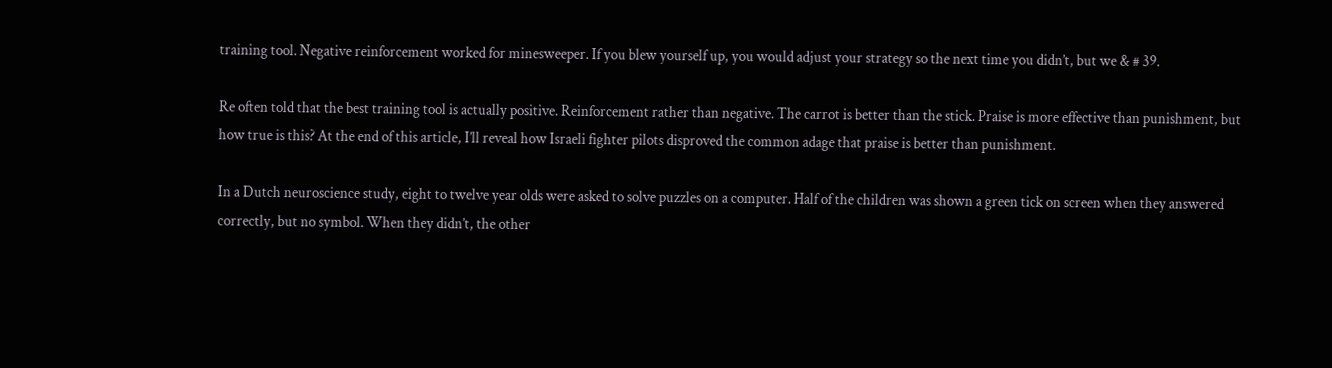training tool. Negative reinforcement worked for minesweeper. If you blew yourself up, you would adjust your strategy so the next time you didn’t, but we & # 39.

Re often told that the best training tool is actually positive. Reinforcement rather than negative. The carrot is better than the stick. Praise is more effective than punishment, but how true is this? At the end of this article, I’ll reveal how Israeli fighter pilots disproved the common adage that praise is better than punishment.

In a Dutch neuroscience study, eight to twelve year olds were asked to solve puzzles on a computer. Half of the children was shown a green tick on screen when they answered correctly, but no symbol. When they didn’t, the other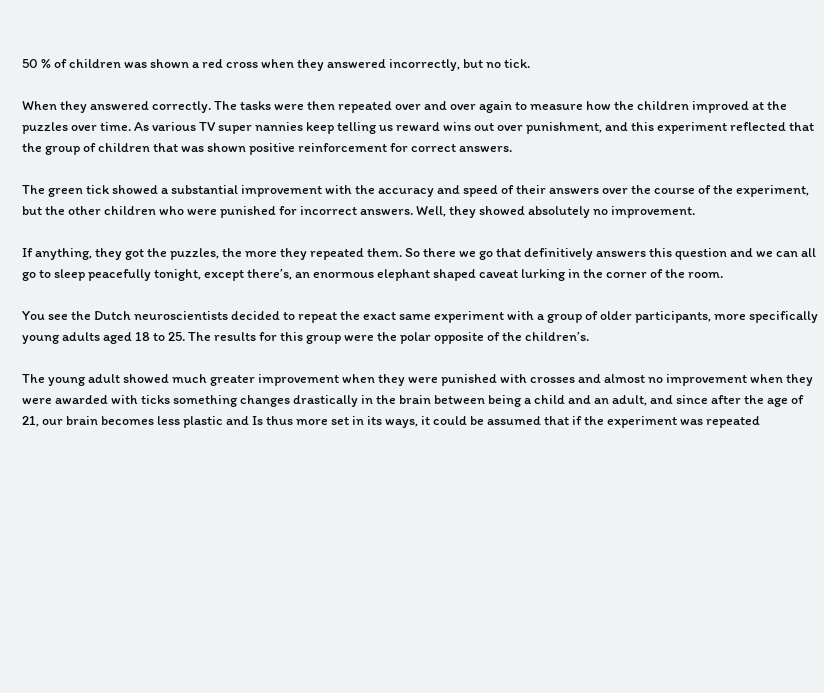50 % of children was shown a red cross when they answered incorrectly, but no tick.

When they answered correctly. The tasks were then repeated over and over again to measure how the children improved at the puzzles over time. As various TV super nannies keep telling us reward wins out over punishment, and this experiment reflected that the group of children that was shown positive reinforcement for correct answers.

The green tick showed a substantial improvement with the accuracy and speed of their answers over the course of the experiment, but the other children who were punished for incorrect answers. Well, they showed absolutely no improvement.

If anything, they got the puzzles, the more they repeated them. So there we go that definitively answers this question and we can all go to sleep peacefully tonight, except there’s, an enormous elephant shaped caveat lurking in the corner of the room.

You see the Dutch neuroscientists decided to repeat the exact same experiment with a group of older participants, more specifically young adults aged 18 to 25. The results for this group were the polar opposite of the children’s.

The young adult showed much greater improvement when they were punished with crosses and almost no improvement when they were awarded with ticks something changes drastically in the brain between being a child and an adult, and since after the age of 21, our brain becomes less plastic and Is thus more set in its ways, it could be assumed that if the experiment was repeated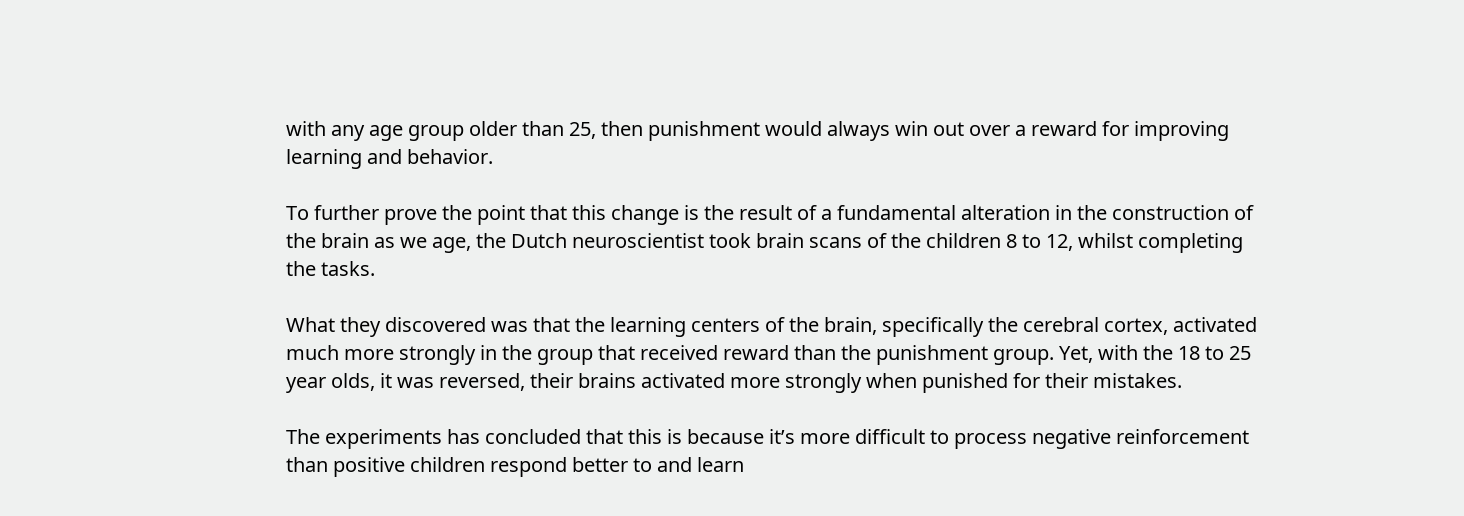with any age group older than 25, then punishment would always win out over a reward for improving learning and behavior.

To further prove the point that this change is the result of a fundamental alteration in the construction of the brain as we age, the Dutch neuroscientist took brain scans of the children 8 to 12, whilst completing the tasks.

What they discovered was that the learning centers of the brain, specifically the cerebral cortex, activated much more strongly in the group that received reward than the punishment group. Yet, with the 18 to 25 year olds, it was reversed, their brains activated more strongly when punished for their mistakes.

The experiments has concluded that this is because it’s more difficult to process negative reinforcement than positive children respond better to and learn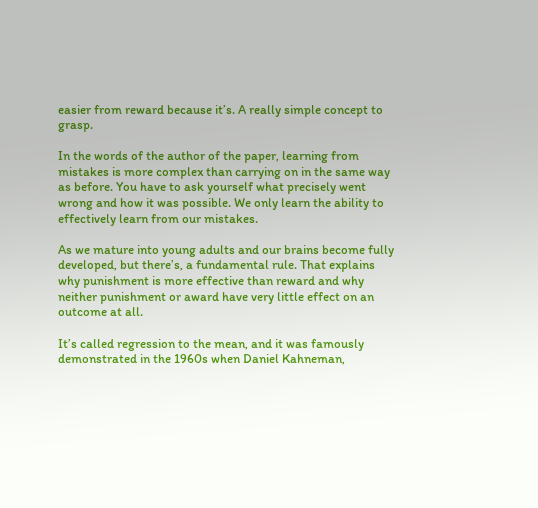easier from reward because it’s. A really simple concept to grasp.

In the words of the author of the paper, learning from mistakes is more complex than carrying on in the same way as before. You have to ask yourself what precisely went wrong and how it was possible. We only learn the ability to effectively learn from our mistakes.

As we mature into young adults and our brains become fully developed, but there’s, a fundamental rule. That explains why punishment is more effective than reward and why neither punishment or award have very little effect on an outcome at all.

It’s called regression to the mean, and it was famously demonstrated in the 1960s when Daniel Kahneman,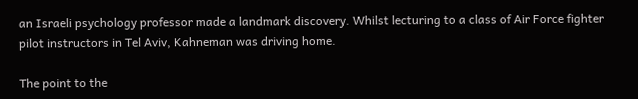an Israeli psychology professor made a landmark discovery. Whilst lecturing to a class of Air Force fighter pilot instructors in Tel Aviv, Kahneman was driving home.

The point to the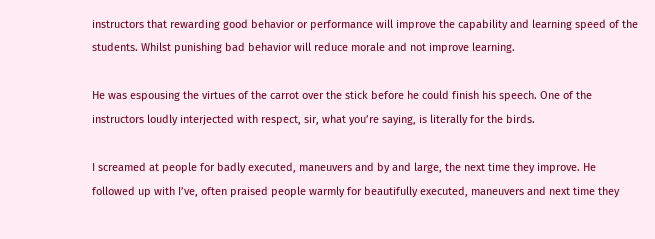instructors that rewarding good behavior or performance will improve the capability and learning speed of the students. Whilst punishing bad behavior will reduce morale and not improve learning.

He was espousing the virtues of the carrot over the stick before he could finish his speech. One of the instructors loudly interjected with respect, sir, what you’re saying, is literally for the birds.

I screamed at people for badly executed, maneuvers and by and large, the next time they improve. He followed up with I’ve, often praised people warmly for beautifully executed, maneuvers and next time they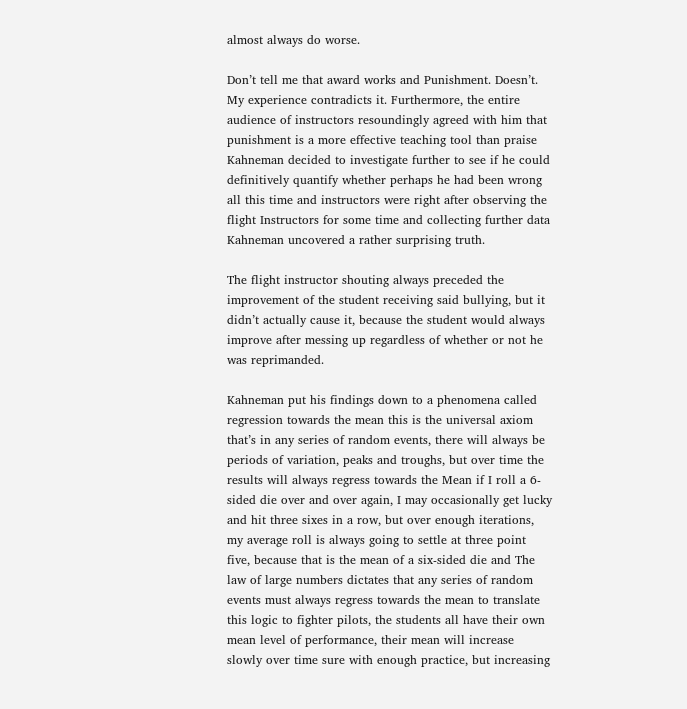almost always do worse.

Don’t tell me that award works and Punishment. Doesn’t. My experience contradicts it. Furthermore, the entire audience of instructors resoundingly agreed with him that punishment is a more effective teaching tool than praise Kahneman decided to investigate further to see if he could definitively quantify whether perhaps he had been wrong all this time and instructors were right after observing the flight Instructors for some time and collecting further data Kahneman uncovered a rather surprising truth.

The flight instructor shouting always preceded the improvement of the student receiving said bullying, but it didn’t actually cause it, because the student would always improve after messing up regardless of whether or not he was reprimanded.

Kahneman put his findings down to a phenomena called regression towards the mean this is the universal axiom that’s in any series of random events, there will always be periods of variation, peaks and troughs, but over time the results will always regress towards the Mean if I roll a 6-sided die over and over again, I may occasionally get lucky and hit three sixes in a row, but over enough iterations, my average roll is always going to settle at three point five, because that is the mean of a six-sided die and The law of large numbers dictates that any series of random events must always regress towards the mean to translate this logic to fighter pilots, the students all have their own mean level of performance, their mean will increase slowly over time sure with enough practice, but increasing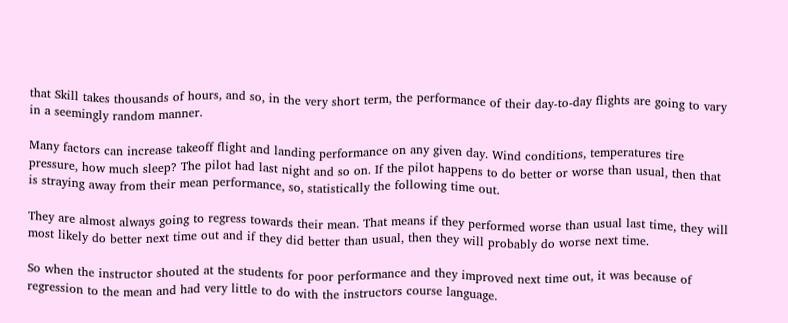that Skill takes thousands of hours, and so, in the very short term, the performance of their day-to-day flights are going to vary in a seemingly random manner.

Many factors can increase takeoff flight and landing performance on any given day. Wind conditions, temperatures tire pressure, how much sleep? The pilot had last night and so on. If the pilot happens to do better or worse than usual, then that is straying away from their mean performance, so, statistically the following time out.

They are almost always going to regress towards their mean. That means if they performed worse than usual last time, they will most likely do better next time out and if they did better than usual, then they will probably do worse next time.

So when the instructor shouted at the students for poor performance and they improved next time out, it was because of regression to the mean and had very little to do with the instructors course language.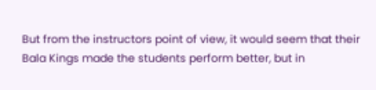But from the instructors point of view, it would seem that their Bala Kings made the students perform better, but in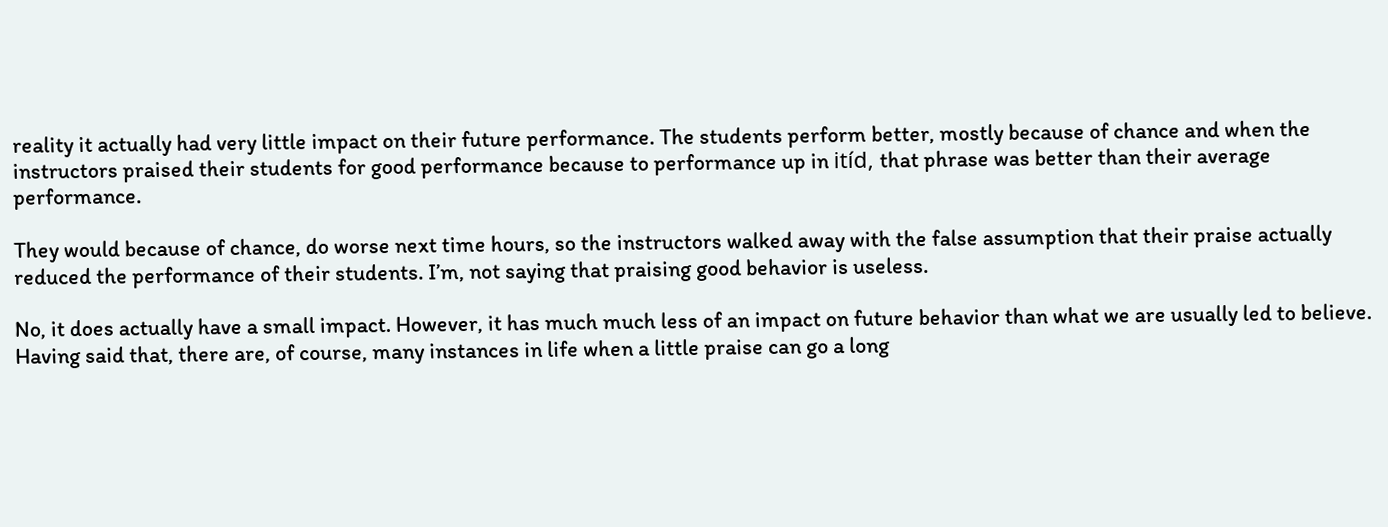reality it actually had very little impact on their future performance. The students perform better, mostly because of chance and when the instructors praised their students for good performance because to performance up in itíd, that phrase was better than their average performance.

They would because of chance, do worse next time hours, so the instructors walked away with the false assumption that their praise actually reduced the performance of their students. I’m, not saying that praising good behavior is useless.

No, it does actually have a small impact. However, it has much much less of an impact on future behavior than what we are usually led to believe. Having said that, there are, of course, many instances in life when a little praise can go a long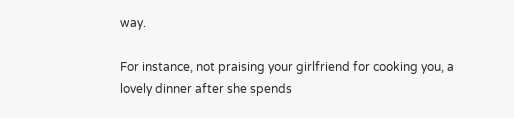way.

For instance, not praising your girlfriend for cooking you, a lovely dinner after she spends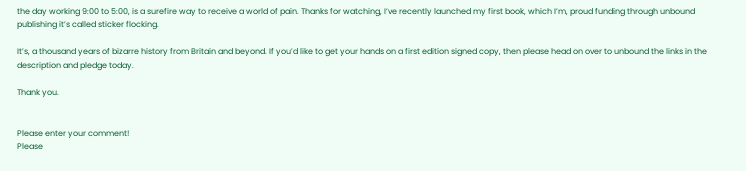the day working 9:00 to 5:00, is a surefire way to receive a world of pain. Thanks for watching, I’ve recently launched my first book, which I’m, proud funding through unbound publishing it’s called sticker flocking.

It’s, a thousand years of bizarre history from Britain and beyond. If you’d like to get your hands on a first edition signed copy, then please head on over to unbound the links in the description and pledge today.

Thank you.


Please enter your comment!
Please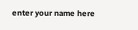enter your name here